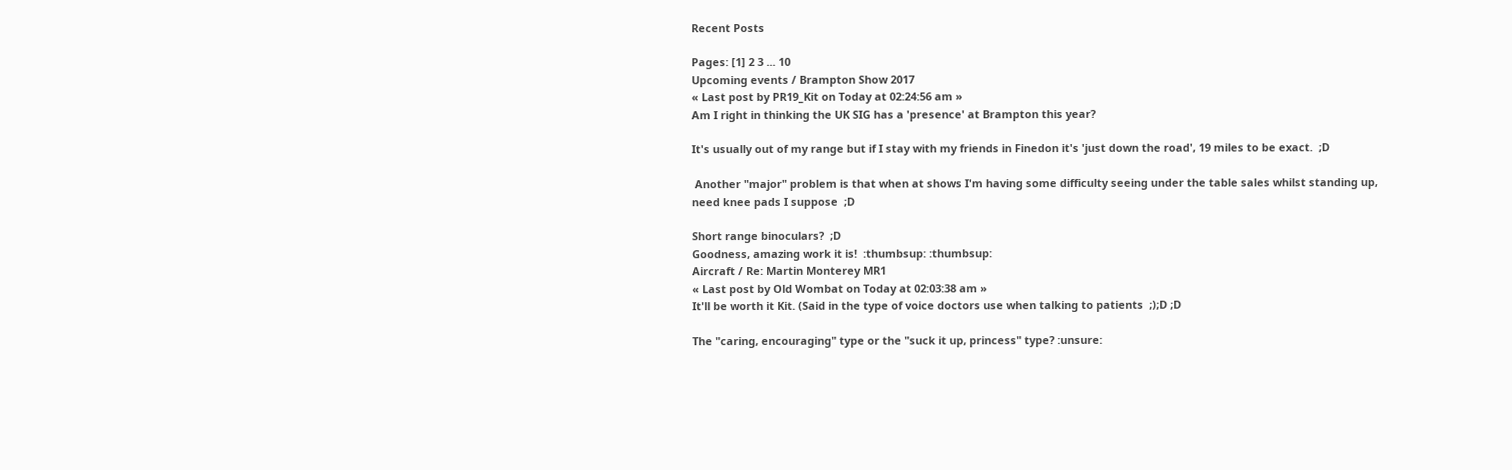Recent Posts

Pages: [1] 2 3 ... 10
Upcoming events / Brampton Show 2017
« Last post by PR19_Kit on Today at 02:24:56 am »
Am I right in thinking the UK SIG has a 'presence' at Brampton this year?

It's usually out of my range but if I stay with my friends in Finedon it's 'just down the road', 19 miles to be exact.  ;D

 Another "major" problem is that when at shows I'm having some difficulty seeing under the table sales whilst standing up, need knee pads I suppose  ;D

Short range binoculars?  ;D
Goodness, amazing work it is!  :thumbsup: :thumbsup:
Aircraft / Re: Martin Monterey MR1
« Last post by Old Wombat on Today at 02:03:38 am »
It'll be worth it Kit. (Said in the type of voice doctors use when talking to patients  ;);D ;D

The "caring, encouraging" type or the "suck it up, princess" type? :unsure: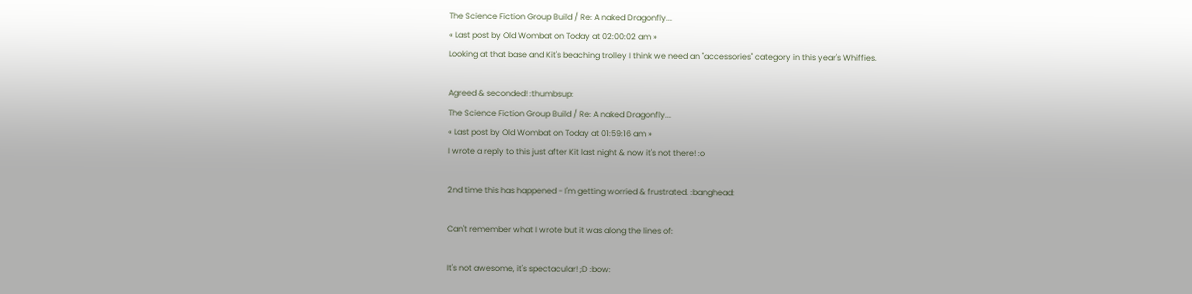The Science Fiction Group Build / Re: A naked Dragonfly...
« Last post by Old Wombat on Today at 02:00:02 am »
Looking at that base and Kit's beaching trolley I think we need an "accessories" category in this year's Whiffies.

Agreed & seconded! :thumbsup:
The Science Fiction Group Build / Re: A naked Dragonfly...
« Last post by Old Wombat on Today at 01:59:16 am »
I wrote a reply to this just after Kit last night & now it's not there! :o

2nd time this has happened - I'm getting worried & frustrated. :banghead:

Can't remember what I wrote but it was along the lines of:

It's not awesome, it's spectacular! ;D :bow: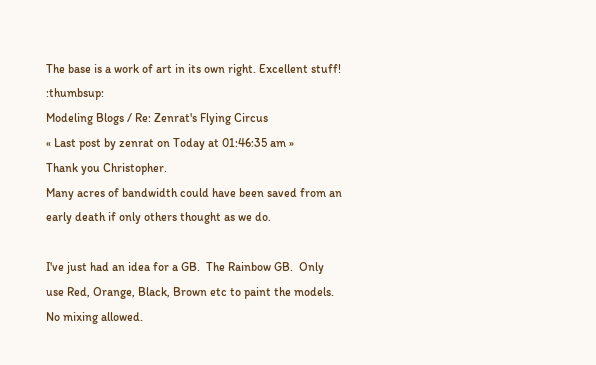The base is a work of art in its own right. Excellent stuff! :thumbsup:
Modeling Blogs / Re: Zenrat's Flying Circus
« Last post by zenrat on Today at 01:46:35 am »
Thank you Christopher.
Many acres of bandwidth could have been saved from an early death if only others thought as we do.

I've just had an idea for a GB.  The Rainbow GB.  Only use Red, Orange, Black, Brown etc to paint the models.  No mixing allowed.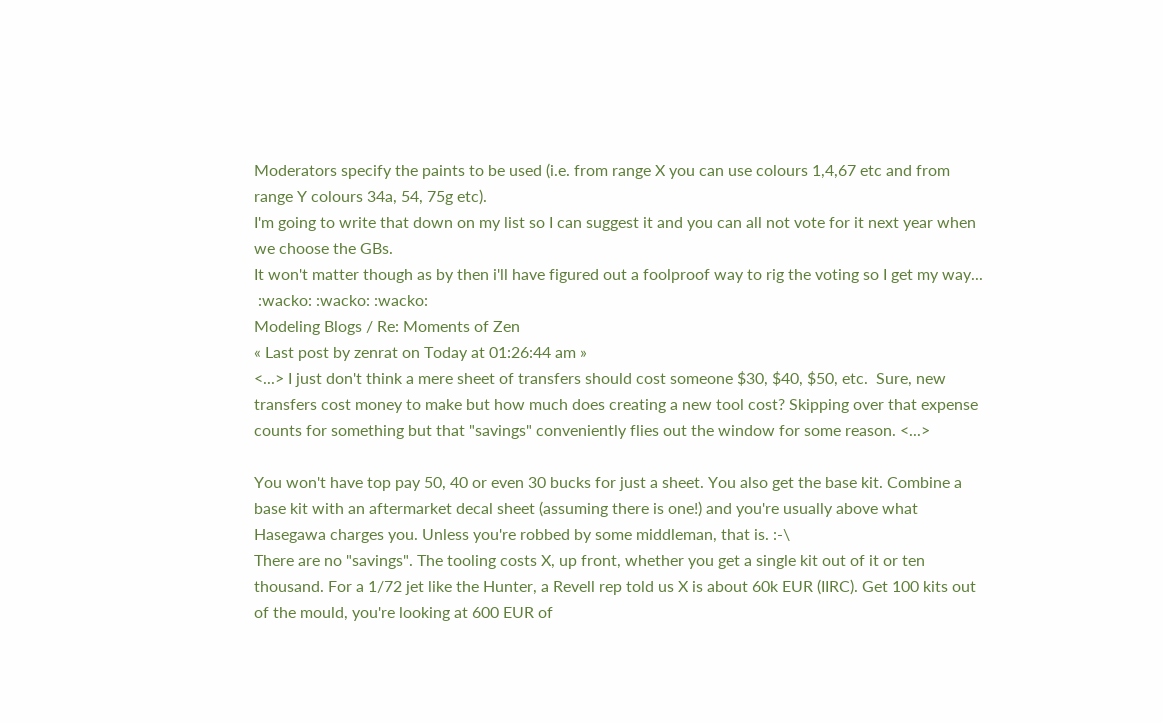Moderators specify the paints to be used (i.e. from range X you can use colours 1,4,67 etc and from range Y colours 34a, 54, 75g etc).
I'm going to write that down on my list so I can suggest it and you can all not vote for it next year when we choose the GBs.
It won't matter though as by then i'll have figured out a foolproof way to rig the voting so I get my way...
 :wacko: :wacko: :wacko:
Modeling Blogs / Re: Moments of Zen
« Last post by zenrat on Today at 01:26:44 am »
<...> I just don't think a mere sheet of transfers should cost someone $30, $40, $50, etc.  Sure, new transfers cost money to make but how much does creating a new tool cost? Skipping over that expense counts for something but that "savings" conveniently flies out the window for some reason. <...>

You won't have top pay 50, 40 or even 30 bucks for just a sheet. You also get the base kit. Combine a base kit with an aftermarket decal sheet (assuming there is one!) and you're usually above what Hasegawa charges you. Unless you're robbed by some middleman, that is. :-\
There are no "savings". The tooling costs X, up front, whether you get a single kit out of it or ten thousand. For a 1/72 jet like the Hunter, a Revell rep told us X is about 60k EUR (IIRC). Get 100 kits out of the mould, you're looking at 600 EUR of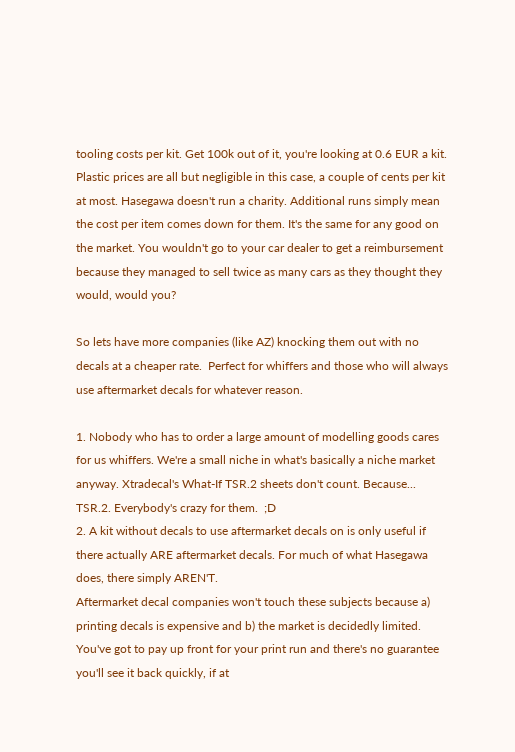tooling costs per kit. Get 100k out of it, you're looking at 0.6 EUR a kit. Plastic prices are all but negligible in this case, a couple of cents per kit at most. Hasegawa doesn't run a charity. Additional runs simply mean the cost per item comes down for them. It's the same for any good on the market. You wouldn't go to your car dealer to get a reimbursement because they managed to sell twice as many cars as they thought they would, would you?

So lets have more companies (like AZ) knocking them out with no decals at a cheaper rate.  Perfect for whiffers and those who will always use aftermarket decals for whatever reason.

1. Nobody who has to order a large amount of modelling goods cares for us whiffers. We're a small niche in what's basically a niche market anyway. Xtradecal's What-If TSR.2 sheets don't count. Because... TSR.2. Everybody's crazy for them.  ;D
2. A kit without decals to use aftermarket decals on is only useful if there actually ARE aftermarket decals. For much of what Hasegawa does, there simply AREN'T.
Aftermarket decal companies won't touch these subjects because a) printing decals is expensive and b) the market is decidedly limited. You've got to pay up front for your print run and there's no guarantee you'll see it back quickly, if at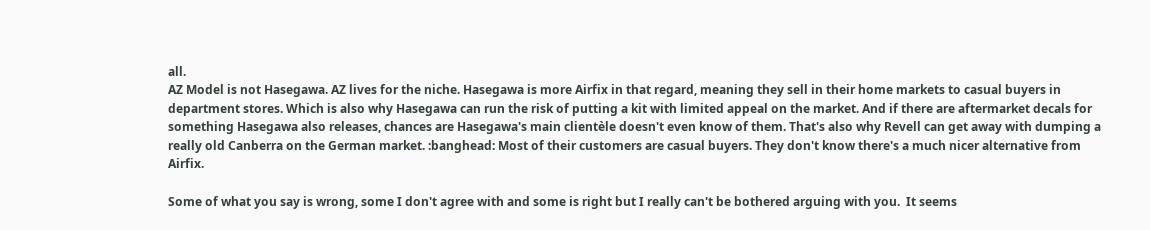all.
AZ Model is not Hasegawa. AZ lives for the niche. Hasegawa is more Airfix in that regard, meaning they sell in their home markets to casual buyers in department stores. Which is also why Hasegawa can run the risk of putting a kit with limited appeal on the market. And if there are aftermarket decals for something Hasegawa also releases, chances are Hasegawa's main clientèle doesn't even know of them. That's also why Revell can get away with dumping a really old Canberra on the German market. :banghead: Most of their customers are casual buyers. They don't know there's a much nicer alternative from Airfix.

Some of what you say is wrong, some I don't agree with and some is right but I really can't be bothered arguing with you.  It seems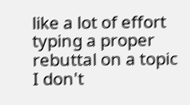like a lot of effort typing a proper rebuttal on a topic I don't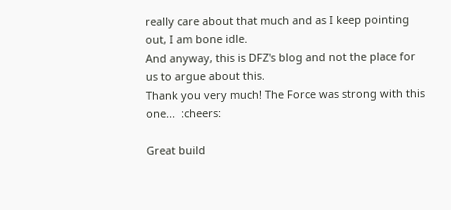really care about that much and as I keep pointing out, I am bone idle.
And anyway, this is DFZ's blog and not the place for us to argue about this.
Thank you very much! The Force was strong with this one...  :cheers:

Great build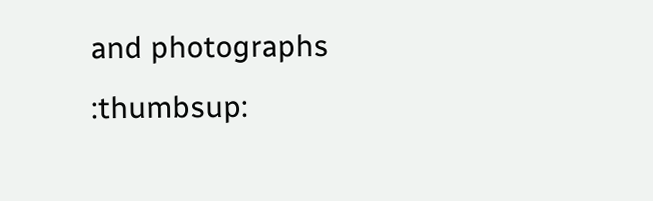and photographs  :thumbsup: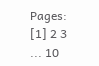Pages: [1] 2 3 ... 10